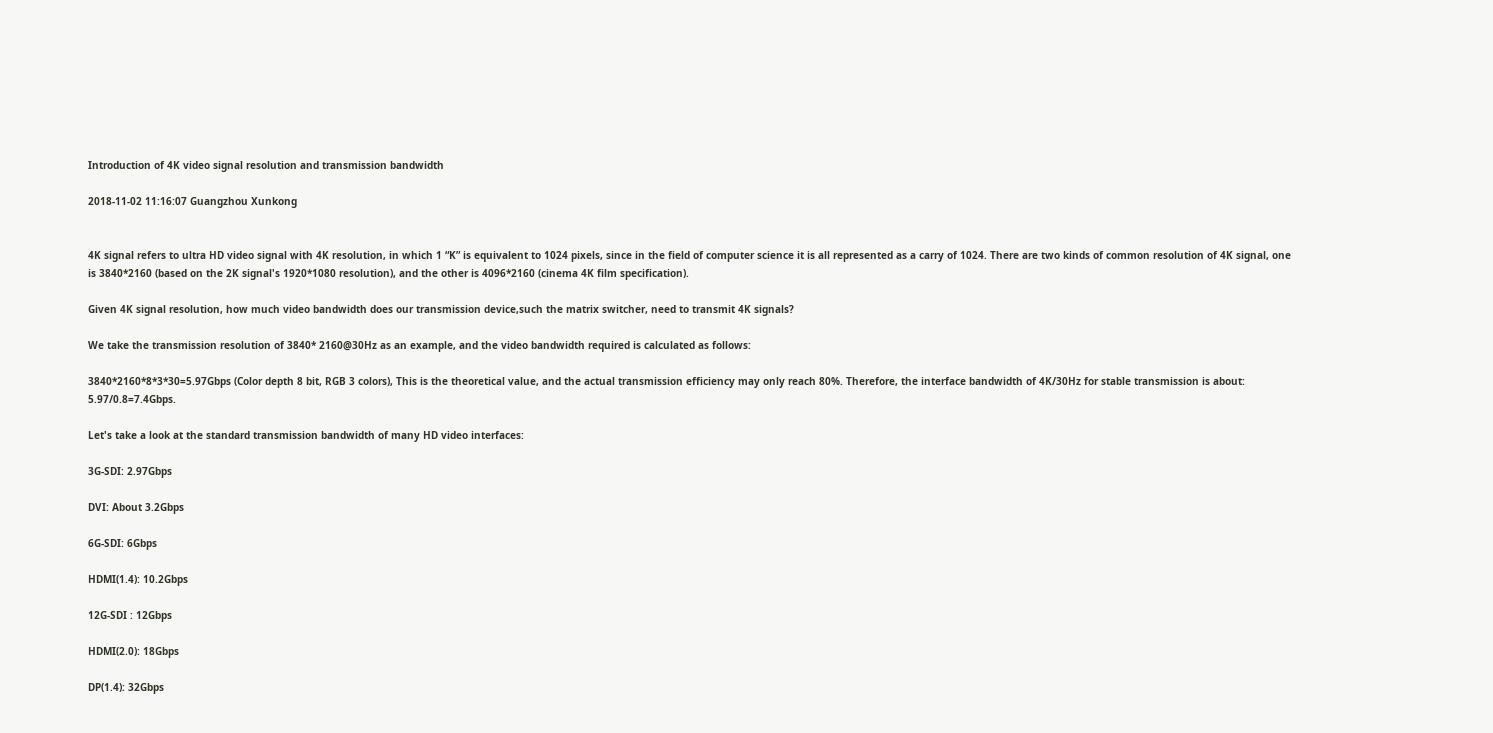Introduction of 4K video signal resolution and transmission bandwidth

2018-11-02 11:16:07 Guangzhou Xunkong


4K signal refers to ultra HD video signal with 4K resolution, in which 1 “K” is equivalent to 1024 pixels, since in the field of computer science it is all represented as a carry of 1024. There are two kinds of common resolution of 4K signal, one is 3840*2160 (based on the 2K signal's 1920*1080 resolution), and the other is 4096*2160 (cinema 4K film specification).

Given 4K signal resolution, how much video bandwidth does our transmission device,such the matrix switcher, need to transmit 4K signals?

We take the transmission resolution of 3840* 2160@30Hz as an example, and the video bandwidth required is calculated as follows:

3840*2160*8*3*30=5.97Gbps (Color depth 8 bit, RGB 3 colors), This is the theoretical value, and the actual transmission efficiency may only reach 80%. Therefore, the interface bandwidth of 4K/30Hz for stable transmission is about: 5.97/0.8=7.4Gbps.

Let's take a look at the standard transmission bandwidth of many HD video interfaces:

3G-SDI: 2.97Gbps

DVI: About 3.2Gbps

6G-SDI: 6Gbps

HDMI(1.4): 10.2Gbps

12G-SDI : 12Gbps

HDMI(2.0): 18Gbps

DP(1.4): 32Gbps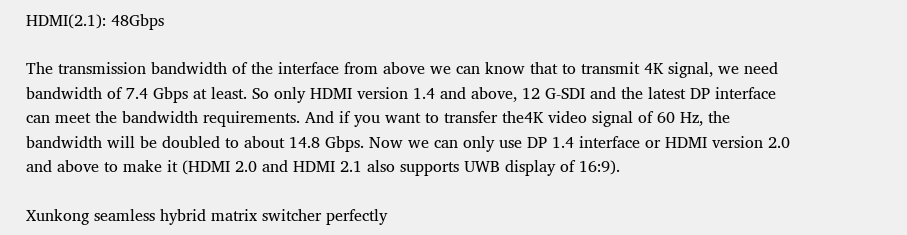HDMI(2.1): 48Gbps

The transmission bandwidth of the interface from above we can know that to transmit 4K signal, we need bandwidth of 7.4 Gbps at least. So only HDMI version 1.4 and above, 12 G-SDI and the latest DP interface can meet the bandwidth requirements. And if you want to transfer the4K video signal of 60 Hz, the bandwidth will be doubled to about 14.8 Gbps. Now we can only use DP 1.4 interface or HDMI version 2.0 and above to make it (HDMI 2.0 and HDMI 2.1 also supports UWB display of 16:9).

Xunkong seamless hybrid matrix switcher perfectly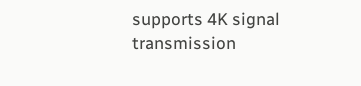supports 4K signal transmission